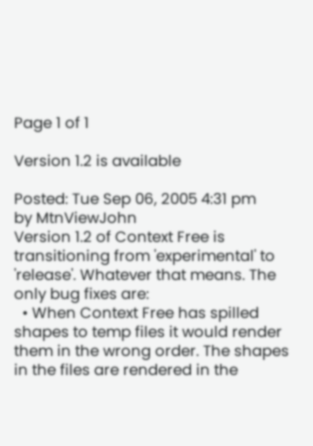Page 1 of 1

Version 1.2 is available

Posted: Tue Sep 06, 2005 4:31 pm
by MtnViewJohn
Version 1.2 of Context Free is transitioning from 'experimental' to 'release'. Whatever that means. The only bug fixes are:
  • When Context Free has spilled shapes to temp files it would render them in the wrong order. The shapes in the files are rendered in the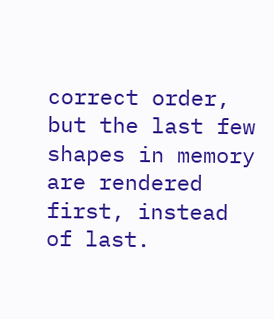correct order, but the last few shapes in memory are rendered first, instead of last.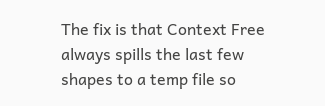The fix is that Context Free always spills the last few shapes to a temp file so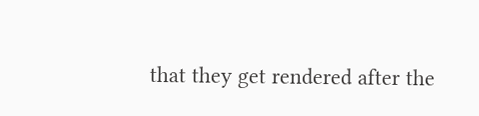that they get rendered after the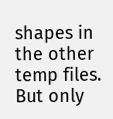shapes in the other temp files. But only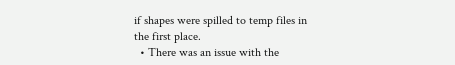if shapes were spilled to temp files in the first place.
  • There was an issue with the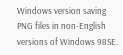Windows version saving PNG files in non-English versions of Windows 98SE.